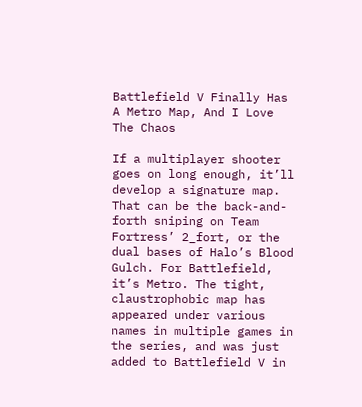Battlefield V Finally Has A Metro Map, And I Love The Chaos

If a multiplayer shooter goes on long enough, it’ll develop a signature map. That can be the back-and-forth sniping on Team Fortress’ 2_fort, or the dual bases of Halo’s Blood Gulch. For Battlefield, it’s Metro. The tight, claustrophobic map has appeared under various names in multiple games in the series, and was just added to Battlefield V in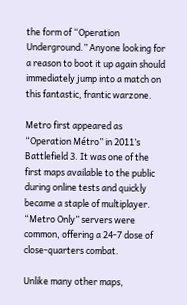the form of “Operation Underground.” Anyone looking for a reason to boot it up again should immediately jump into a match on this fantastic, frantic warzone.

Metro first appeared as “Operation Métro” in 2011’s Battlefield 3. It was one of the first maps available to the public during online tests and quickly became a staple of multiplayer. “Metro Only” servers were common, offering a 24-7 dose of close-quarters combat.

Unlike many other maps,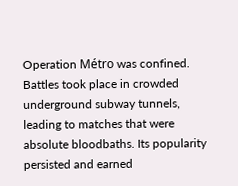Operation Métro was confined. Battles took place in crowded underground subway tunnels, leading to matches that were absolute bloodbaths. Its popularity persisted and earned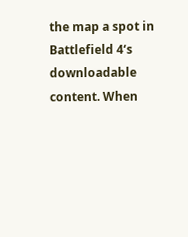the map a spot in Battlefield 4‘s downloadable content. When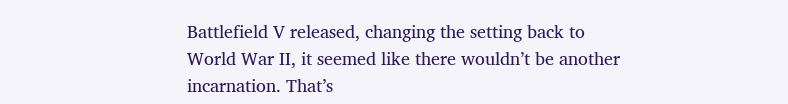Battlefield V released, changing the setting back to World War II, it seemed like there wouldn’t be another incarnation. That’s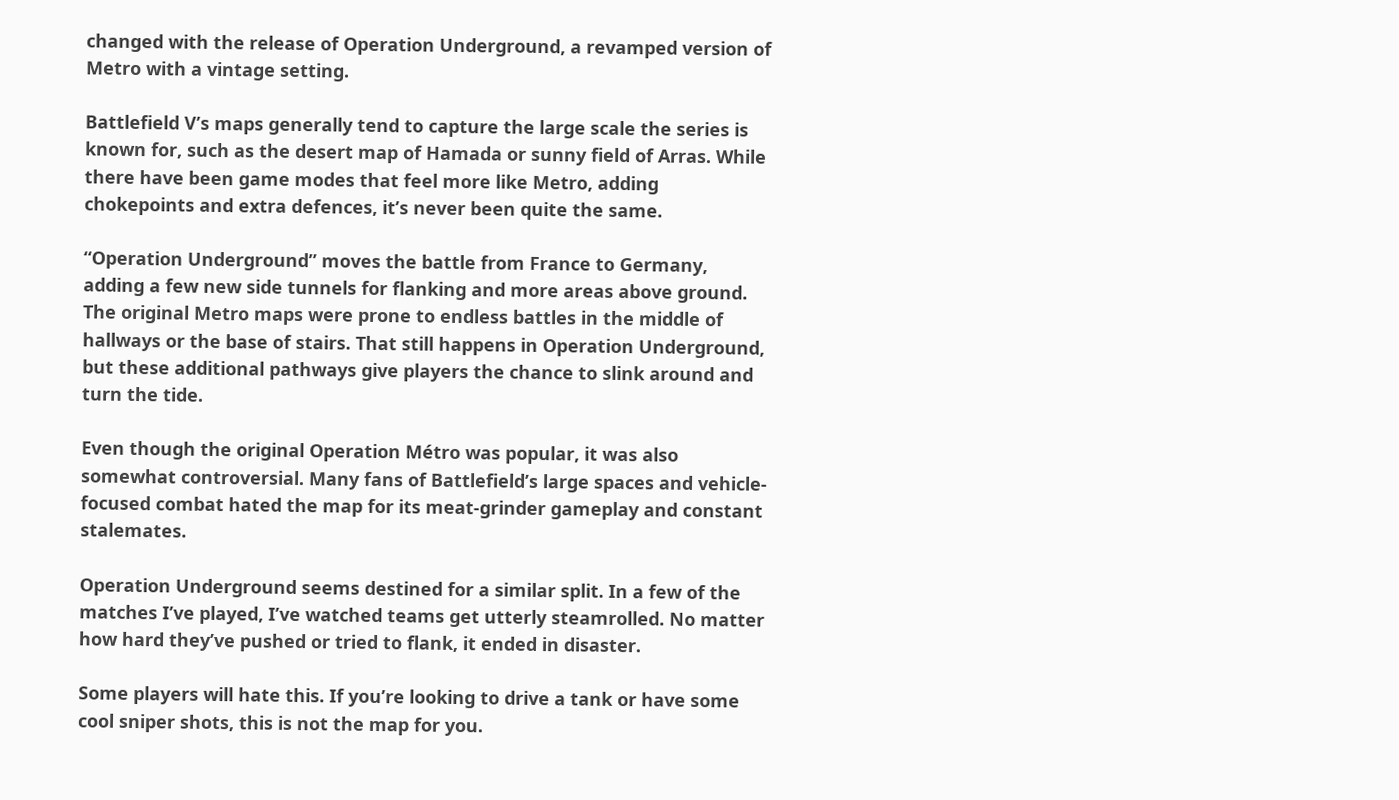changed with the release of Operation Underground, a revamped version of Metro with a vintage setting.

Battlefield V’s maps generally tend to capture the large scale the series is known for, such as the desert map of Hamada or sunny field of Arras. While there have been game modes that feel more like Metro, adding chokepoints and extra defences, it’s never been quite the same.

“Operation Underground” moves the battle from France to Germany, adding a few new side tunnels for flanking and more areas above ground. The original Metro maps were prone to endless battles in the middle of hallways or the base of stairs. That still happens in Operation Underground, but these additional pathways give players the chance to slink around and turn the tide.

Even though the original Operation Métro was popular, it was also somewhat controversial. Many fans of Battlefield’s large spaces and vehicle-focused combat hated the map for its meat-grinder gameplay and constant stalemates.

Operation Underground seems destined for a similar split. In a few of the matches I’ve played, I’ve watched teams get utterly steamrolled. No matter how hard they’ve pushed or tried to flank, it ended in disaster.

Some players will hate this. If you’re looking to drive a tank or have some cool sniper shots, this is not the map for you.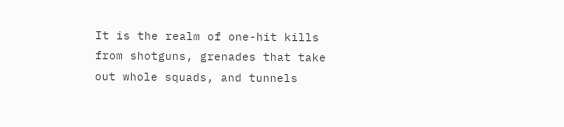It is the realm of one-hit kills from shotguns, grenades that take out whole squads, and tunnels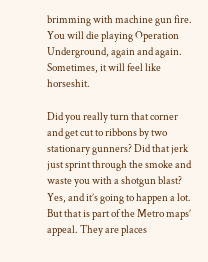brimming with machine gun fire. You will die playing Operation Underground, again and again. Sometimes, it will feel like horseshit.

Did you really turn that corner and get cut to ribbons by two stationary gunners? Did that jerk just sprint through the smoke and waste you with a shotgun blast? Yes, and it’s going to happen a lot. But that is part of the Metro maps’ appeal. They are places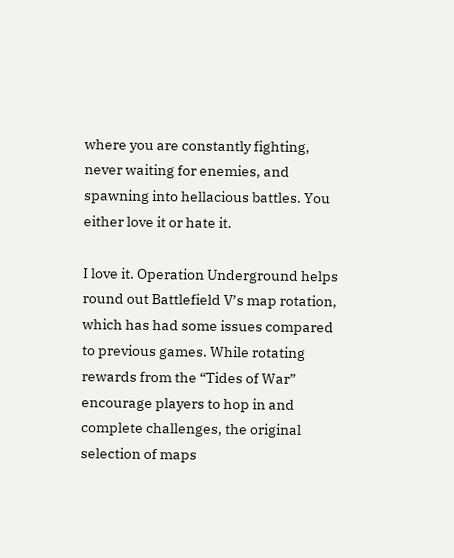where you are constantly fighting, never waiting for enemies, and spawning into hellacious battles. You either love it or hate it.

I love it. Operation Underground helps round out Battlefield V’s map rotation, which has had some issues compared to previous games. While rotating rewards from the “Tides of War” encourage players to hop in and complete challenges, the original selection of maps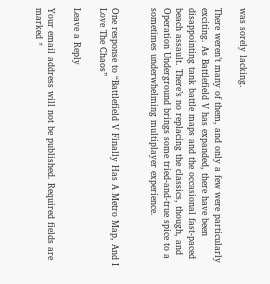was sorely lacking.

There weren’t many of them, and only a few were particularly exciting. As Battlefield V has expanded, there have been disappointing tank battle maps and the occasional fast-paced beach assault. There’s no replacing the classics, though, and Operation Underground brings some tried-and-true spice to a sometimes underwhelming multiplayer experience.


One response to “Battlefield V Finally Has A Metro Map, And I Love The Chaos”

Leave a Reply

Your email address will not be published. Required fields are marked *